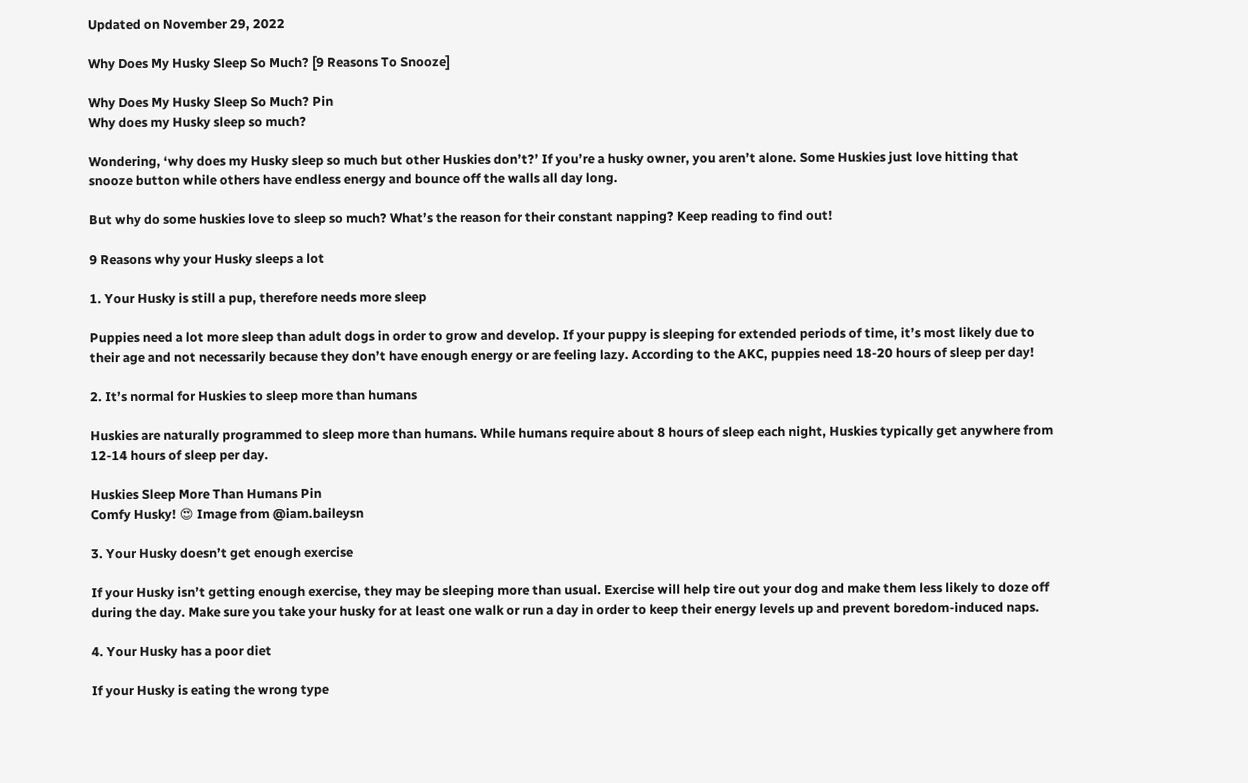Updated on November 29, 2022

Why Does My Husky Sleep So Much? [9 Reasons To Snooze]

Why Does My Husky Sleep So Much? Pin
Why does my Husky sleep so much?

Wondering, ‘why does my Husky sleep so much but other Huskies don’t?’ If you’re a husky owner, you aren’t alone. Some Huskies just love hitting that snooze button while others have endless energy and bounce off the walls all day long.

But why do some huskies love to sleep so much? What’s the reason for their constant napping? Keep reading to find out!

9 Reasons why your Husky sleeps a lot

1. Your Husky is still a pup, therefore needs more sleep

Puppies need a lot more sleep than adult dogs in order to grow and develop. If your puppy is sleeping for extended periods of time, it’s most likely due to their age and not necessarily because they don’t have enough energy or are feeling lazy. According to the AKC, puppies need 18-20 hours of sleep per day!

2. It’s normal for Huskies to sleep more than humans

Huskies are naturally programmed to sleep more than humans. While humans require about 8 hours of sleep each night, Huskies typically get anywhere from 12-14 hours of sleep per day.

Huskies Sleep More Than Humans Pin
Comfy Husky! 😍 Image from @iam.baileysn

3. Your Husky doesn’t get enough exercise

If your Husky isn’t getting enough exercise, they may be sleeping more than usual. Exercise will help tire out your dog and make them less likely to doze off during the day. Make sure you take your husky for at least one walk or run a day in order to keep their energy levels up and prevent boredom-induced naps.

4. Your Husky has a poor diet

If your Husky is eating the wrong type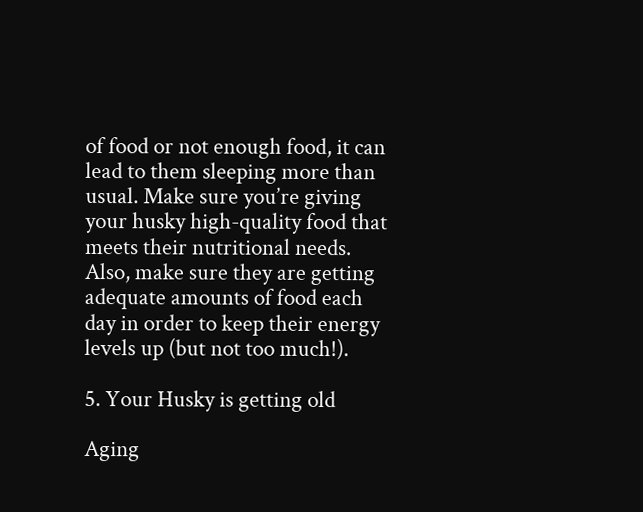of food or not enough food, it can lead to them sleeping more than usual. Make sure you’re giving your husky high-quality food that meets their nutritional needs. Also, make sure they are getting adequate amounts of food each day in order to keep their energy levels up (but not too much!).

5. Your Husky is getting old

Aging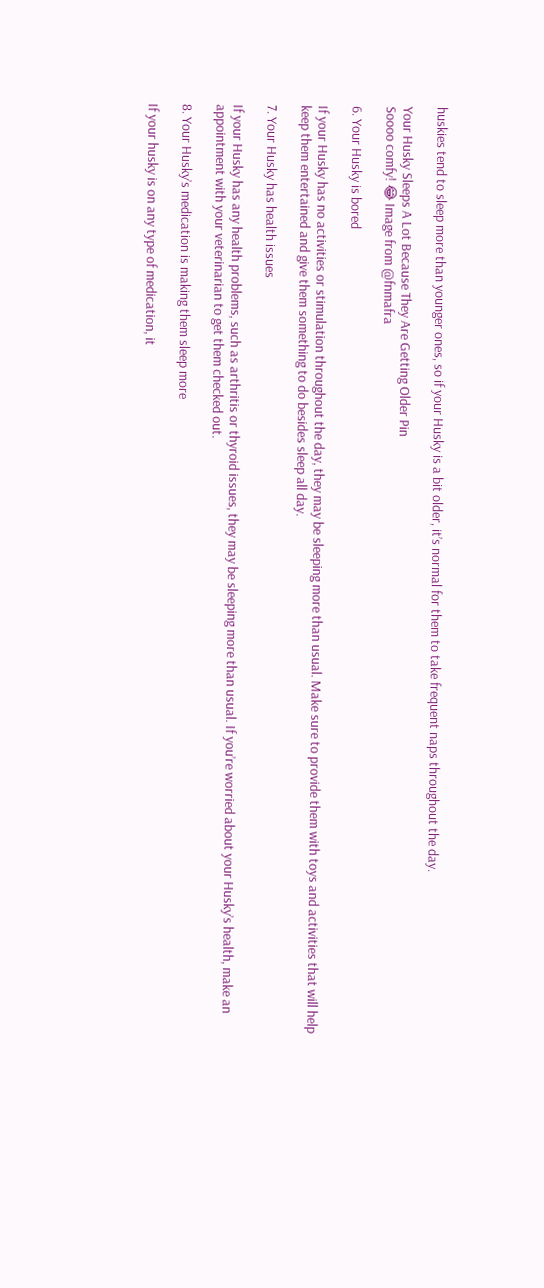huskies tend to sleep more than younger ones, so if your Husky is a bit older, it’s normal for them to take frequent naps throughout the day.

Your Husky Sleeps A Lot Because They Are Getting Older Pin
Soooo comfy! 😂 Image from @fnmafra

6. Your Husky is bored

If your Husky has no activities or stimulation throughout the day, they may be sleeping more than usual. Make sure to provide them with toys and activities that will help keep them entertained and give them something to do besides sleep all day.

7. Your Husky has health issues

If your Husky has any health problems, such as arthritis or thyroid issues, they may be sleeping more than usual. If you’re worried about your Husky’s health, make an appointment with your veterinarian to get them checked out.

8. Your Husky’s medication is making them sleep more

If your husky is on any type of medication, it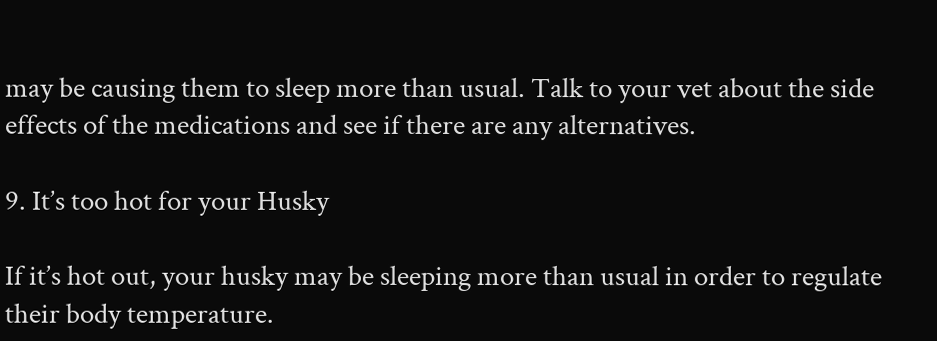may be causing them to sleep more than usual. Talk to your vet about the side effects of the medications and see if there are any alternatives.

9. It’s too hot for your Husky

If it’s hot out, your husky may be sleeping more than usual in order to regulate their body temperature.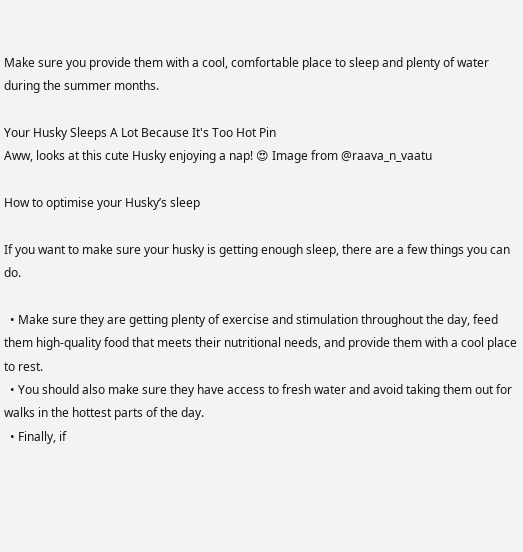Make sure you provide them with a cool, comfortable place to sleep and plenty of water during the summer months.

Your Husky Sleeps A Lot Because It's Too Hot Pin
Aww, looks at this cute Husky enjoying a nap! 😍 Image from @raava_n_vaatu

How to optimise your Husky’s sleep

If you want to make sure your husky is getting enough sleep, there are a few things you can do.

  • Make sure they are getting plenty of exercise and stimulation throughout the day, feed them high-quality food that meets their nutritional needs, and provide them with a cool place to rest.
  • You should also make sure they have access to fresh water and avoid taking them out for walks in the hottest parts of the day.
  • Finally, if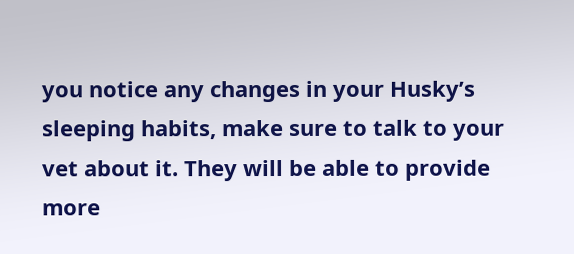you notice any changes in your Husky’s sleeping habits, make sure to talk to your vet about it. They will be able to provide more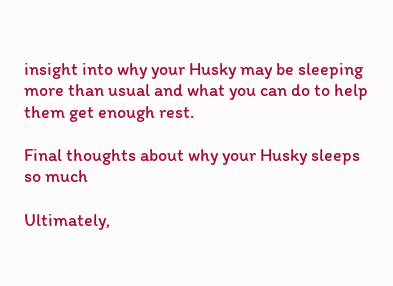insight into why your Husky may be sleeping more than usual and what you can do to help them get enough rest.

Final thoughts about why your Husky sleeps so much

Ultimately,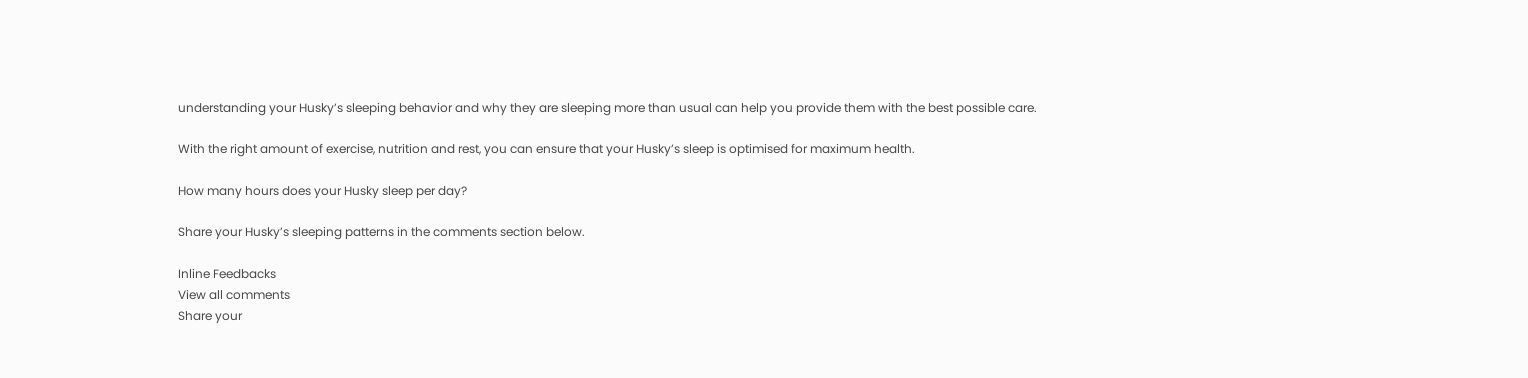understanding your Husky’s sleeping behavior and why they are sleeping more than usual can help you provide them with the best possible care.

With the right amount of exercise, nutrition and rest, you can ensure that your Husky’s sleep is optimised for maximum health.

How many hours does your Husky sleep per day?

Share your Husky’s sleeping patterns in the comments section below.

Inline Feedbacks
View all comments
Share your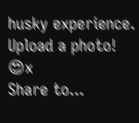husky experience. Upload a photo! 😍x
Share to...